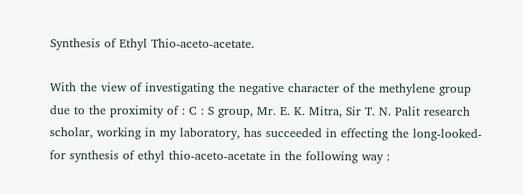Synthesis of Ethyl Thio-aceto-acetate.

With the view of investigating the negative character of the methylene group due to the proximity of : C : S group, Mr. E. K. Mitra, Sir T. N. Palit research scholar, working in my laboratory, has succeeded in effecting the long-looked-for synthesis of ethyl thio-aceto-acetate in the following way :